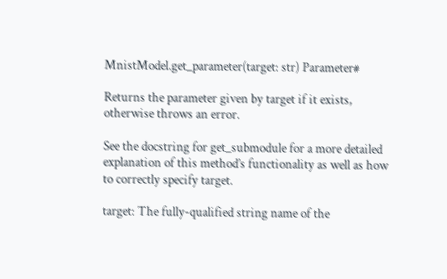MnistModel.get_parameter(target: str) Parameter#

Returns the parameter given by target if it exists, otherwise throws an error.

See the docstring for get_submodule for a more detailed explanation of this method’s functionality as well as how to correctly specify target.

target: The fully-qualified string name of the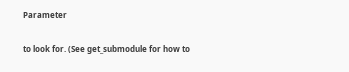Parameter

to look for. (See get_submodule for how to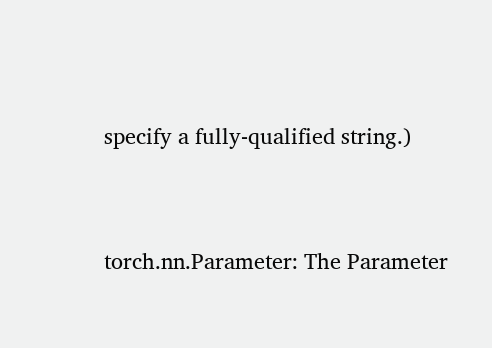specify a fully-qualified string.)


torch.nn.Parameter: The Parameter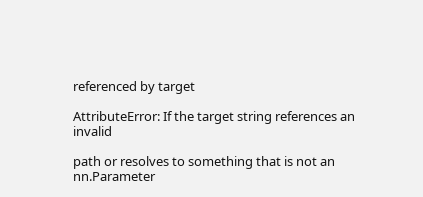referenced by target

AttributeError: If the target string references an invalid

path or resolves to something that is not an nn.Parameter